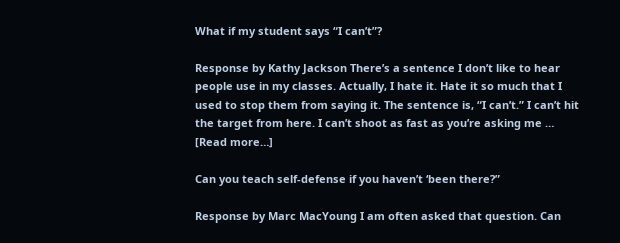What if my student says “I can’t”?

Response by Kathy Jackson There’s a sentence I don’t like to hear people use in my classes. Actually, I hate it. Hate it so much that I used to stop them from saying it. The sentence is, “I can’t.” I can’t hit the target from here. I can’t shoot as fast as you’re asking me … [Read more…]

Can you teach self-defense if you haven’t ‘been there?”

Response by Marc MacYoung I am often asked that question. Can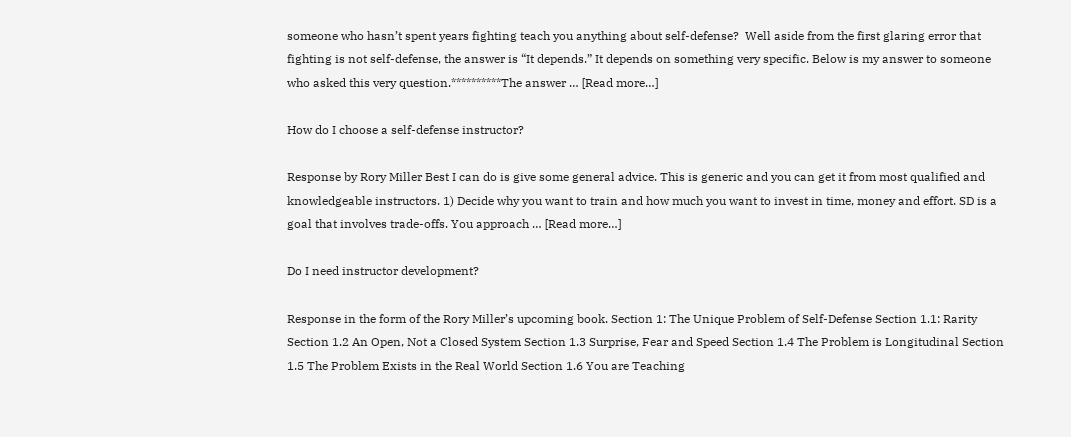someone who hasn’t spent years fighting teach you anything about self-defense?  Well aside from the first glaring error that fighting is not self-defense, the answer is “It depends.” It depends on something very specific. Below is my answer to someone who asked this very question.**********The answer … [Read more…]

How do I choose a self-defense instructor?

Response by Rory Miller Best I can do is give some general advice. This is generic and you can get it from most qualified and knowledgeable instructors. 1) Decide why you want to train and how much you want to invest in time, money and effort. SD is a goal that involves trade-offs. You approach … [Read more…]

Do I need instructor development?

Response in the form of the Rory Miller’s upcoming book. Section 1: The Unique Problem of Self-Defense Section 1.1: Rarity Section 1.2 An Open, Not a Closed System Section 1.3 Surprise, Fear and Speed Section 1.4 The Problem is Longitudinal Section 1.5 The Problem Exists in the Real World Section 1.6 You are Teaching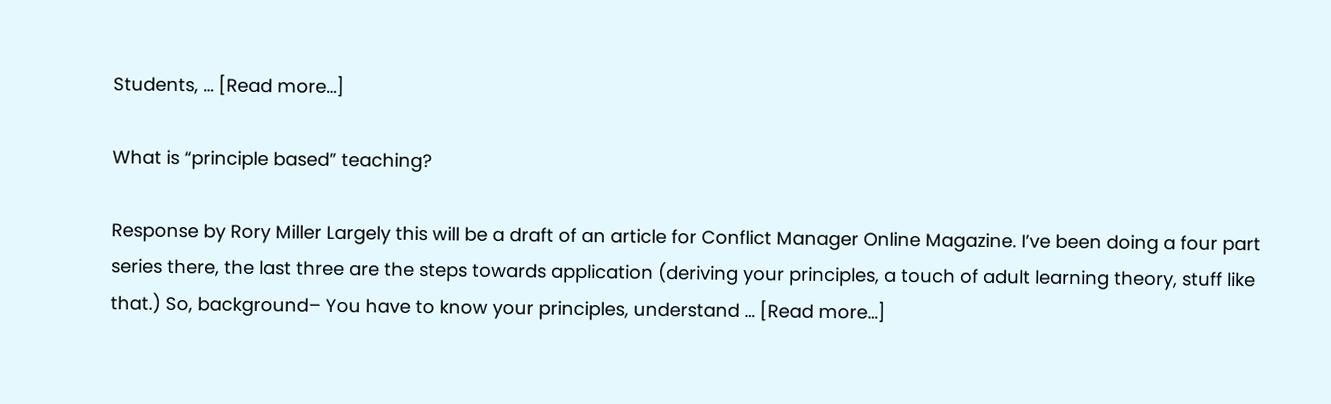Students, … [Read more…]

What is “principle based” teaching?

Response by Rory Miller Largely this will be a draft of an article for Conflict Manager Online Magazine. I’ve been doing a four part series there, the last three are the steps towards application (deriving your principles, a touch of adult learning theory, stuff like that.) So, background– You have to know your principles, understand … [Read more…]